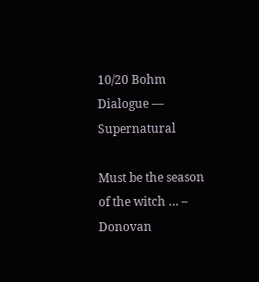10/20 Bohm Dialogue — Supernatural

Must be the season of the witch … – Donovan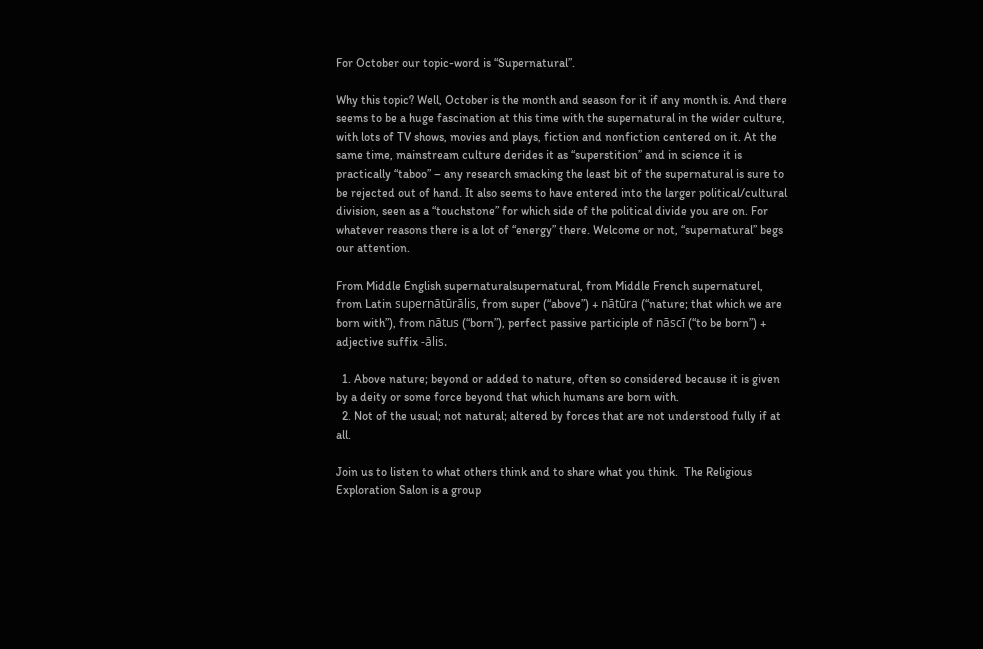For October our topic-word is “Supernatural”.

Why this topic? Well, October is the month and season for it if any month is. And there seems to be a huge fascination at this time with the supernatural in the wider culture, with lots of TV shows, movies and plays, fiction and nonfiction centered on it. At the same time, mainstream culture derides it as “superstition” and in science it is practically “taboo” – any research smacking the least bit of the supernatural is sure to be rejected out of hand. It also seems to have entered into the larger political/cultural division, seen as a “touchstone” for which side of the political divide you are on. For whatever reasons there is a lot of “energy” there. Welcome or not, “supernatural” begs our attention.

From Middle English supernaturalsupernatural, from Middle French supernaturel, from Latin supernātūrālis, from super (“above”) + nātūra (“nature; that which we are born with”), from nātus (“born”), perfect passive participle of nāscī (“to be born”) + adjective suffix -ālis.

  1. Above nature; beyond or added to nature, often so considered because it is given by a deity or some force beyond that which humans are born with.
  2. Not of the usual; not natural; altered by forces that are not understood fully if at all.

Join us to listen to what others think and to share what you think.  The Religious Exploration Salon is a group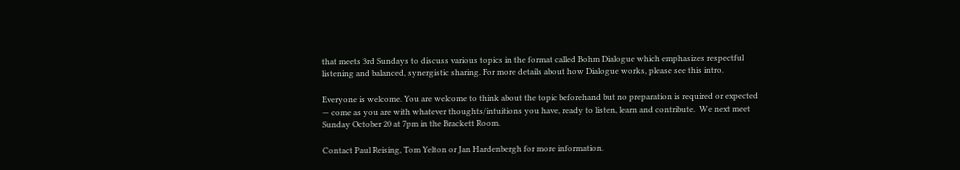that meets 3rd Sundays to discuss various topics in the format called Bohm Dialogue which emphasizes respectful listening and balanced, synergistic sharing. For more details about how Dialogue works, please see this intro.

Everyone is welcome. You are welcome to think about the topic beforehand but no preparation is required or expected — come as you are with whatever thoughts/intuitions you have, ready to listen, learn and contribute.  We next meet Sunday October 20 at 7pm in the Brackett Room.

Contact Paul Reising, Tom Yelton or Jan Hardenbergh for more information.